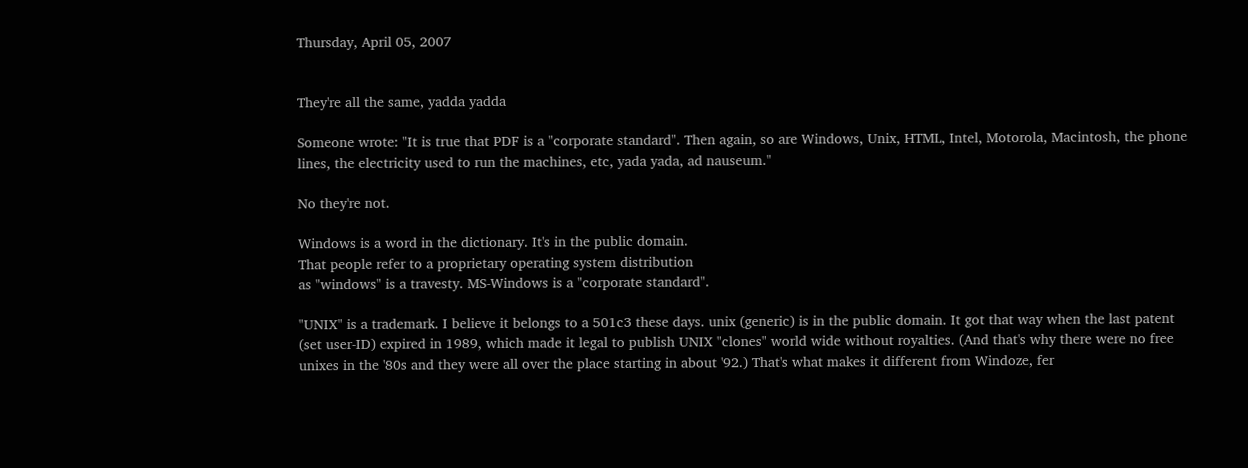Thursday, April 05, 2007


They're all the same, yadda yadda

Someone wrote: "It is true that PDF is a "corporate standard". Then again, so are Windows, Unix, HTML, Intel, Motorola, Macintosh, the phone lines, the electricity used to run the machines, etc, yada yada, ad nauseum."

No they're not.

Windows is a word in the dictionary. It's in the public domain.
That people refer to a proprietary operating system distribution
as "windows" is a travesty. MS-Windows is a "corporate standard".

"UNIX" is a trademark. I believe it belongs to a 501c3 these days. unix (generic) is in the public domain. It got that way when the last patent (set user-ID) expired in 1989, which made it legal to publish UNIX "clones" world wide without royalties. (And that's why there were no free unixes in the '80s and they were all over the place starting in about '92.) That's what makes it different from Windoze, fer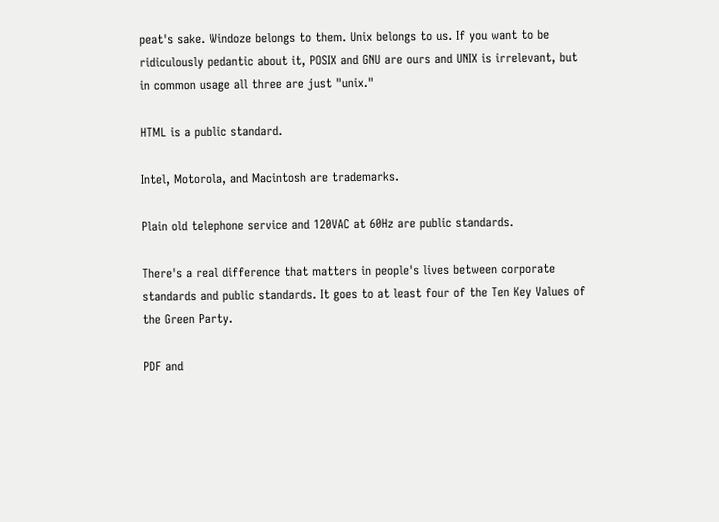peat's sake. Windoze belongs to them. Unix belongs to us. If you want to be ridiculously pedantic about it, POSIX and GNU are ours and UNIX is irrelevant, but in common usage all three are just "unix."

HTML is a public standard.

Intel, Motorola, and Macintosh are trademarks.

Plain old telephone service and 120VAC at 60Hz are public standards.

There's a real difference that matters in people's lives between corporate standards and public standards. It goes to at least four of the Ten Key Values of the Green Party.

PDF and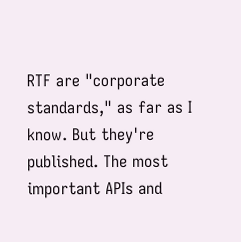RTF are "corporate standards," as far as I know. But they're published. The most important APIs and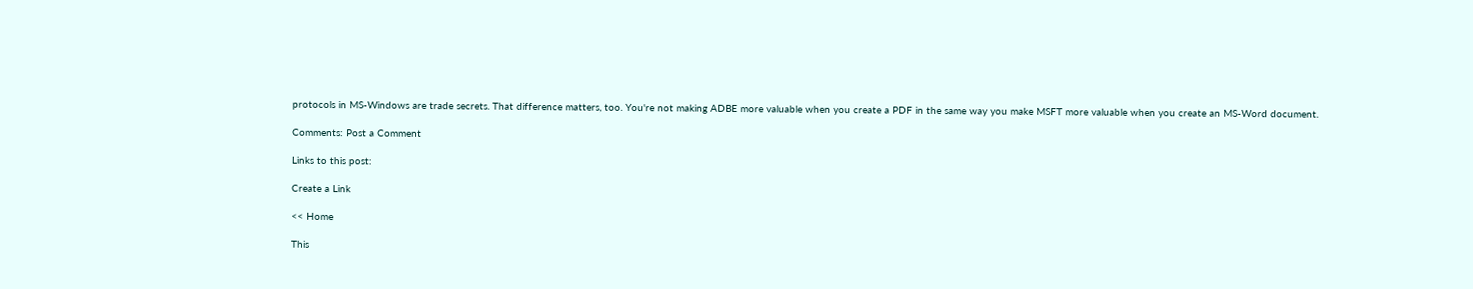protocols in MS-Windows are trade secrets. That difference matters, too. You're not making ADBE more valuable when you create a PDF in the same way you make MSFT more valuable when you create an MS-Word document.

Comments: Post a Comment

Links to this post:

Create a Link

<< Home

This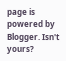page is powered by Blogger. Isn't yours?